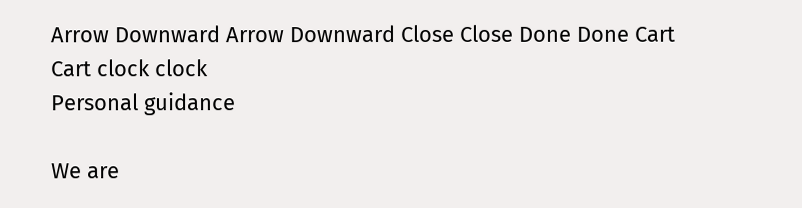Arrow Downward Arrow Downward Close Close Done Done Cart Cart clock clock
Personal guidance

We are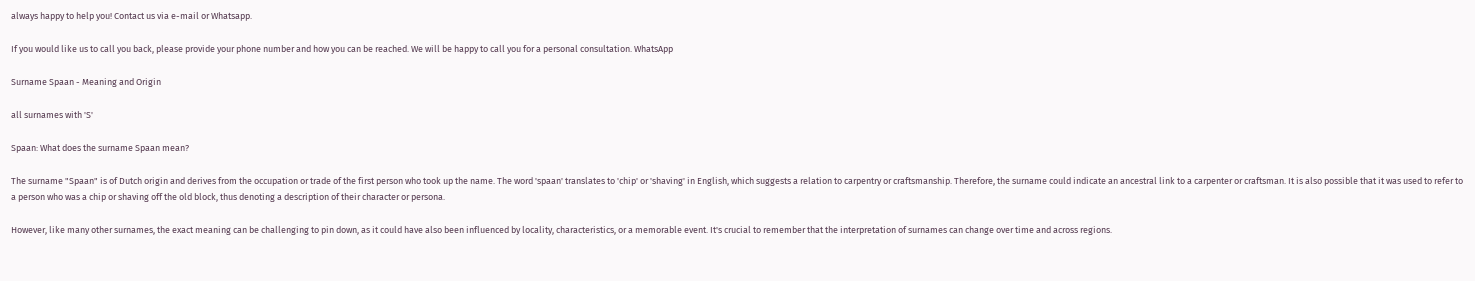always happy to help you! Contact us via e-mail or Whatsapp.

If you would like us to call you back, please provide your phone number and how you can be reached. We will be happy to call you for a personal consultation. WhatsApp

Surname Spaan - Meaning and Origin

all surnames with 'S'

Spaan: What does the surname Spaan mean?

The surname "Spaan" is of Dutch origin and derives from the occupation or trade of the first person who took up the name. The word 'spaan' translates to 'chip' or 'shaving' in English, which suggests a relation to carpentry or craftsmanship. Therefore, the surname could indicate an ancestral link to a carpenter or craftsman. It is also possible that it was used to refer to a person who was a chip or shaving off the old block, thus denoting a description of their character or persona.

However, like many other surnames, the exact meaning can be challenging to pin down, as it could have also been influenced by locality, characteristics, or a memorable event. It's crucial to remember that the interpretation of surnames can change over time and across regions.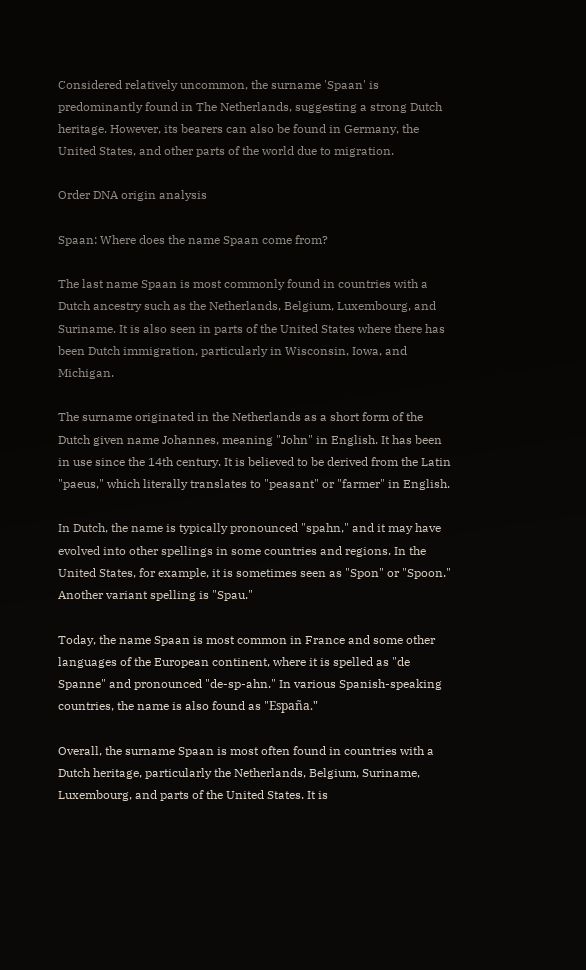Considered relatively uncommon, the surname 'Spaan' is predominantly found in The Netherlands, suggesting a strong Dutch heritage. However, its bearers can also be found in Germany, the United States, and other parts of the world due to migration.

Order DNA origin analysis

Spaan: Where does the name Spaan come from?

The last name Spaan is most commonly found in countries with a Dutch ancestry such as the Netherlands, Belgium, Luxembourg, and Suriname. It is also seen in parts of the United States where there has been Dutch immigration, particularly in Wisconsin, Iowa, and Michigan.

The surname originated in the Netherlands as a short form of the Dutch given name Johannes, meaning "John" in English. It has been in use since the 14th century. It is believed to be derived from the Latin "paeus," which literally translates to "peasant" or "farmer" in English.

In Dutch, the name is typically pronounced "spahn," and it may have evolved into other spellings in some countries and regions. In the United States, for example, it is sometimes seen as "Spon" or "Spoon." Another variant spelling is "Spau."

Today, the name Spaan is most common in France and some other languages of the European continent, where it is spelled as "de Spanne" and pronounced "de-sp-ahn." In various Spanish-speaking countries, the name is also found as "España."

Overall, the surname Spaan is most often found in countries with a Dutch heritage, particularly the Netherlands, Belgium, Suriname, Luxembourg, and parts of the United States. It is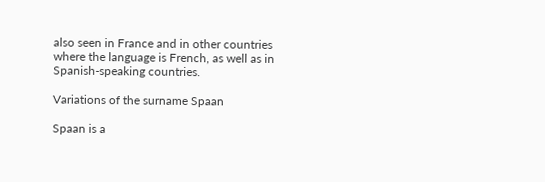also seen in France and in other countries where the language is French, as well as in Spanish-speaking countries.

Variations of the surname Spaan

Spaan is a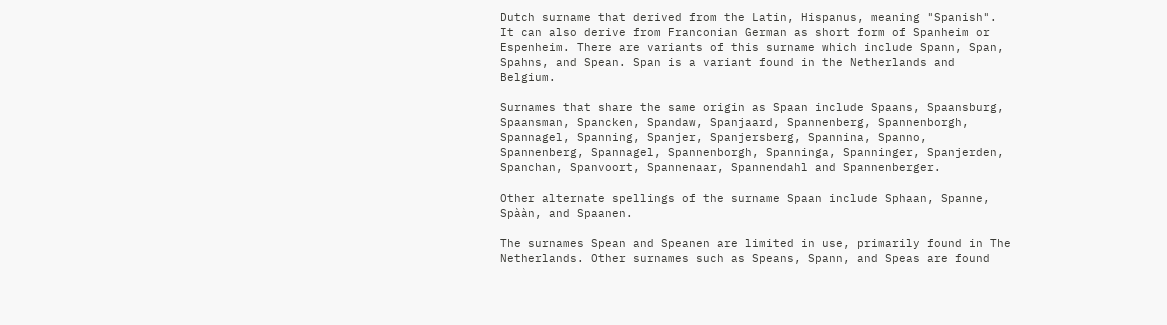Dutch surname that derived from the Latin, Hispanus, meaning "Spanish". It can also derive from Franconian German as short form of Spanheim or Espenheim. There are variants of this surname which include Spann, Span, Spahns, and Spean. Span is a variant found in the Netherlands and Belgium.

Surnames that share the same origin as Spaan include Spaans, Spaansburg, Spaansman, Spancken, Spandaw, Spanjaard, Spannenberg, Spannenborgh, Spannagel, Spanning, Spanjer, Spanjersberg, Spannina, Spanno, Spannenberg, Spannagel, Spannenborgh, Spanninga, Spanninger, Spanjerden, Spanchan, Spanvoort, Spannenaar, Spannendahl and Spannenberger.

Other alternate spellings of the surname Spaan include Sphaan, Spanne, Spààn, and Spaanen.

The surnames Spean and Speanen are limited in use, primarily found in The Netherlands. Other surnames such as Speans, Spann, and Speas are found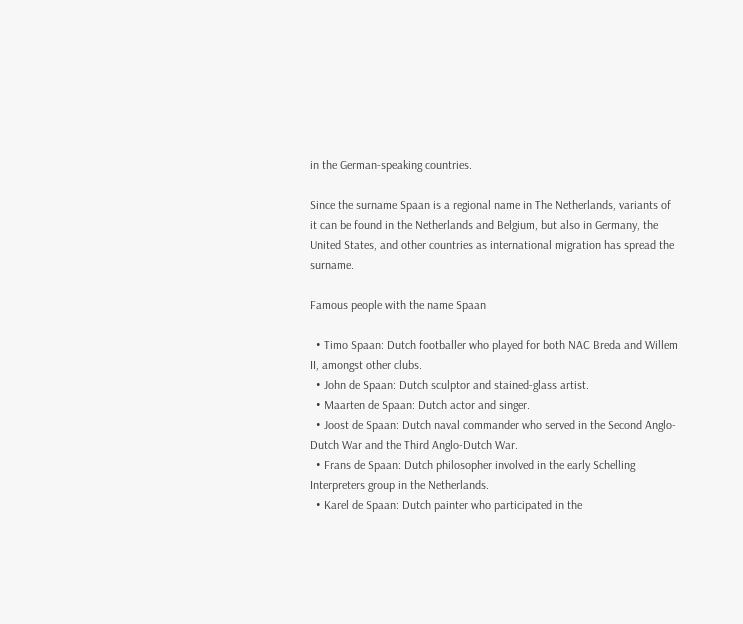in the German-speaking countries.

Since the surname Spaan is a regional name in The Netherlands, variants of it can be found in the Netherlands and Belgium, but also in Germany, the United States, and other countries as international migration has spread the surname.

Famous people with the name Spaan

  • Timo Spaan: Dutch footballer who played for both NAC Breda and Willem II, amongst other clubs.
  • John de Spaan: Dutch sculptor and stained-glass artist.
  • Maarten de Spaan: Dutch actor and singer.
  • Joost de Spaan: Dutch naval commander who served in the Second Anglo-Dutch War and the Third Anglo-Dutch War.
  • Frans de Spaan: Dutch philosopher involved in the early Schelling Interpreters group in the Netherlands.
  • Karel de Spaan: Dutch painter who participated in the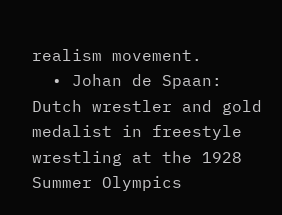realism movement.
  • Johan de Spaan: Dutch wrestler and gold medalist in freestyle wrestling at the 1928 Summer Olympics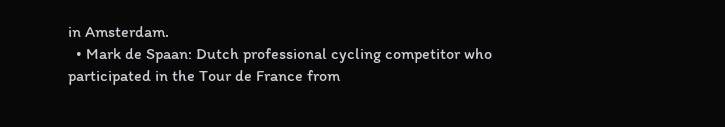in Amsterdam.
  • Mark de Spaan: Dutch professional cycling competitor who participated in the Tour de France from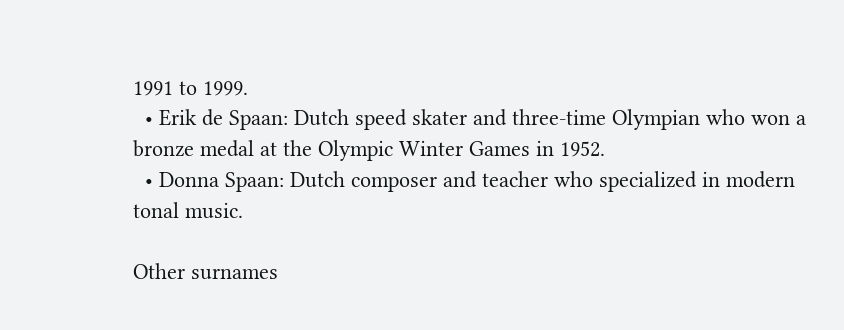1991 to 1999.
  • Erik de Spaan: Dutch speed skater and three-time Olympian who won a bronze medal at the Olympic Winter Games in 1952.
  • Donna Spaan: Dutch composer and teacher who specialized in modern tonal music.

Other surnames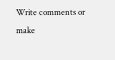Write comments or make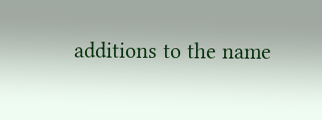additions to the name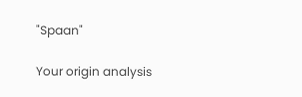"Spaan"

Your origin analysis